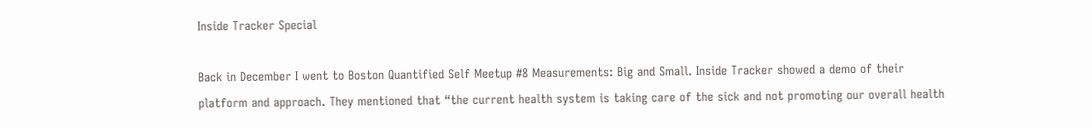Inside Tracker Special

Back in December I went to Boston Quantified Self Meetup #8 Measurements: Big and Small. Inside Tracker showed a demo of their platform and approach. They mentioned that “the current health system is taking care of the sick and not promoting our overall health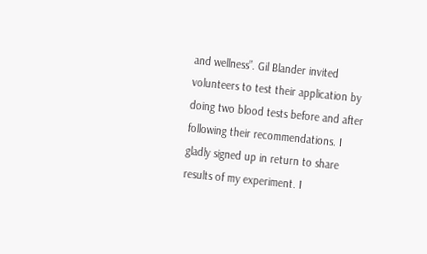and wellness”. Gil Blander invited volunteers to test their application by doing two blood tests before and after following their recommendations. I gladly signed up in return to share results of my experiment. I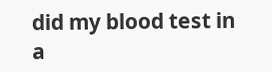did my blood test in a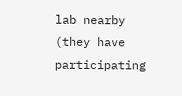lab nearby (they have participating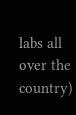labs all over the country)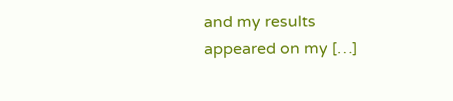and my results appeared on my […]